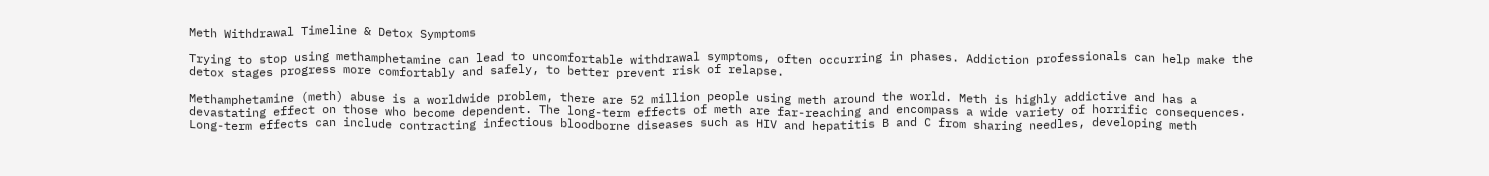Meth Withdrawal Timeline & Detox Symptoms

Trying to stop using methamphetamine can lead to uncomfortable withdrawal symptoms, often occurring in phases. Addiction professionals can help make the detox stages progress more comfortably and safely, to better prevent risk of relapse.

Methamphetamine (meth) abuse is a worldwide problem, there are 52 million people using meth around the world. Meth is highly addictive and has a devastating effect on those who become dependent. The long-term effects of meth are far-reaching and encompass a wide variety of horrific consequences. Long-term effects can include contracting infectious bloodborne diseases such as HIV and hepatitis B and C from sharing needles, developing meth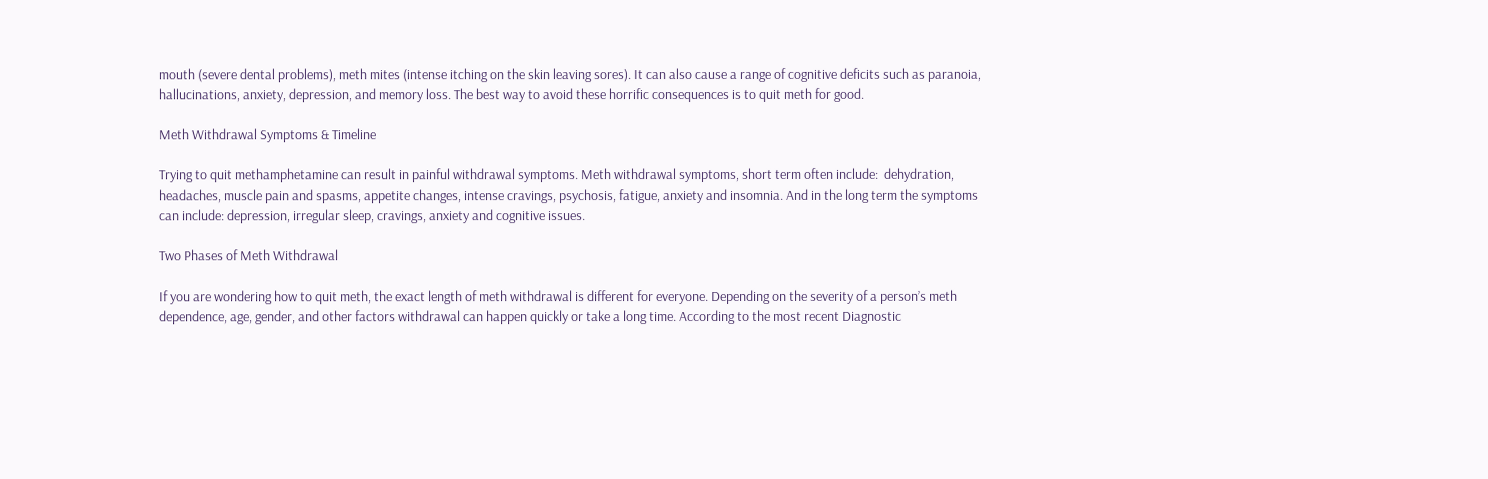mouth (severe dental problems), meth mites (intense itching on the skin leaving sores). It can also cause a range of cognitive deficits such as paranoia, hallucinations, anxiety, depression, and memory loss. The best way to avoid these horrific consequences is to quit meth for good.

Meth Withdrawal Symptoms & Timeline

Trying to quit methamphetamine can result in painful withdrawal symptoms. Meth withdrawal symptoms, short term often include:  dehydration, headaches, muscle pain and spasms, appetite changes, intense cravings, psychosis, fatigue, anxiety and insomnia. And in the long term the symptoms can include: depression, irregular sleep, cravings, anxiety and cognitive issues.

Two Phases of Meth Withdrawal

If you are wondering how to quit meth, the exact length of meth withdrawal is different for everyone. Depending on the severity of a person’s meth dependence, age, gender, and other factors withdrawal can happen quickly or take a long time. According to the most recent Diagnostic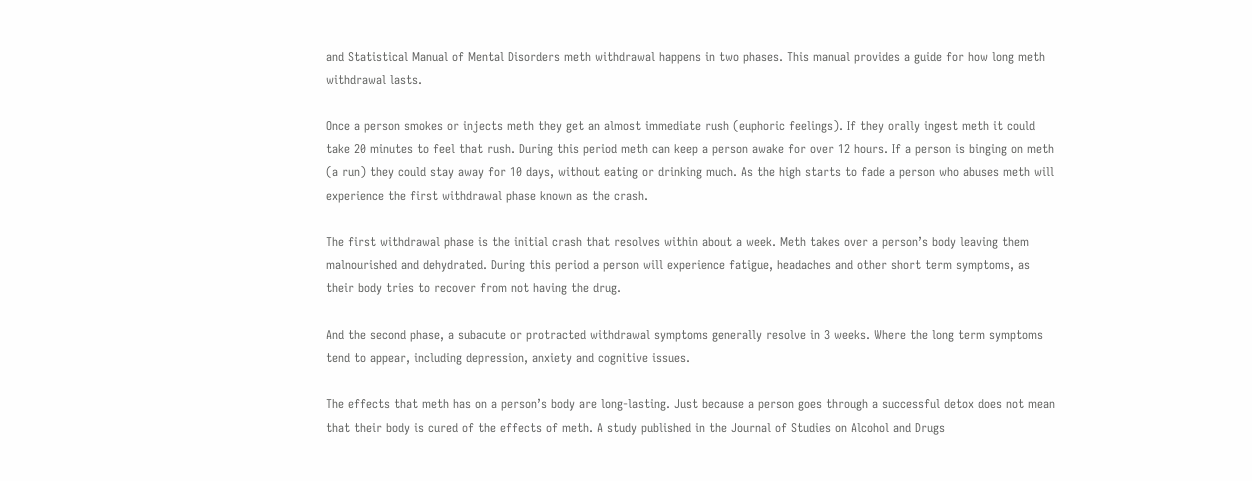and Statistical Manual of Mental Disorders meth withdrawal happens in two phases. This manual provides a guide for how long meth withdrawal lasts.

Once a person smokes or injects meth they get an almost immediate rush (euphoric feelings). If they orally ingest meth it could take 20 minutes to feel that rush. During this period meth can keep a person awake for over 12 hours. If a person is binging on meth (a run) they could stay away for 10 days, without eating or drinking much. As the high starts to fade a person who abuses meth will experience the first withdrawal phase known as the crash.

The first withdrawal phase is the initial crash that resolves within about a week. Meth takes over a person’s body leaving them malnourished and dehydrated. During this period a person will experience fatigue, headaches and other short term symptoms, as their body tries to recover from not having the drug.

And the second phase, a subacute or protracted withdrawal symptoms generally resolve in 3 weeks. Where the long term symptoms tend to appear, including depression, anxiety and cognitive issues.

The effects that meth has on a person’s body are long-lasting. Just because a person goes through a successful detox does not mean that their body is cured of the effects of meth. A study published in the Journal of Studies on Alcohol and Drugs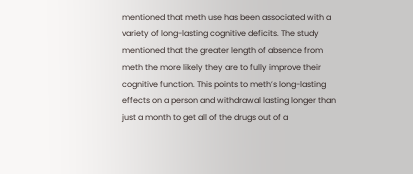mentioned that meth use has been associated with a variety of long-lasting cognitive deficits. The study mentioned that the greater length of absence from meth the more likely they are to fully improve their cognitive function. This points to meth’s long-lasting effects on a person and withdrawal lasting longer than just a month to get all of the drugs out of a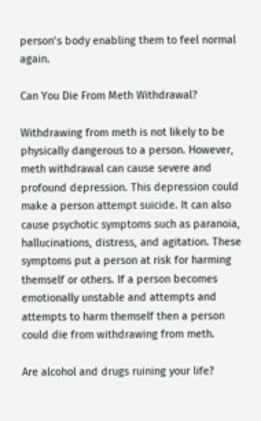person’s body enabling them to feel normal again.

Can You Die From Meth Withdrawal?

Withdrawing from meth is not likely to be physically dangerous to a person. However, meth withdrawal can cause severe and profound depression. This depression could make a person attempt suicide. It can also cause psychotic symptoms such as paranoia, hallucinations, distress, and agitation. These symptoms put a person at risk for harming themself or others. If a person becomes emotionally unstable and attempts and attempts to harm themself then a person could die from withdrawing from meth.

Are alcohol and drugs ruining your life?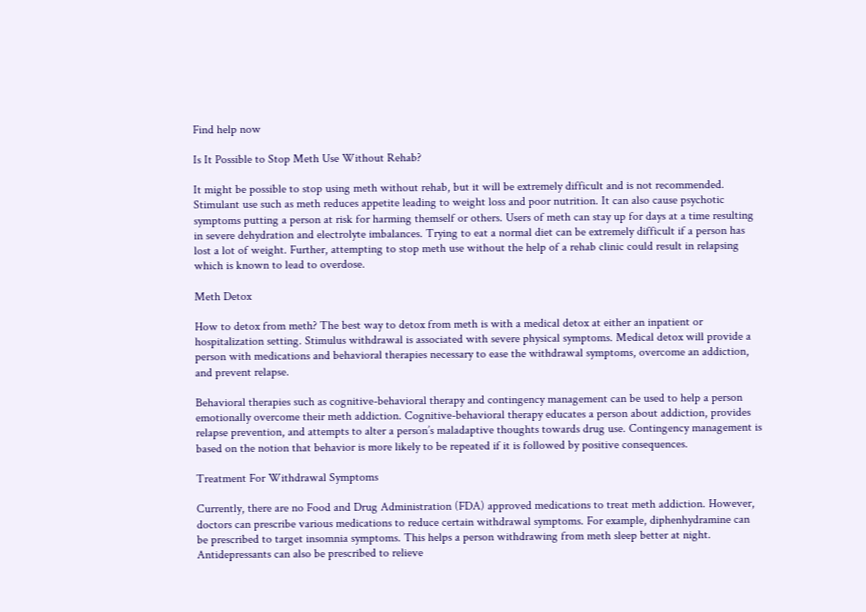Find help now

Is It Possible to Stop Meth Use Without Rehab?

It might be possible to stop using meth without rehab, but it will be extremely difficult and is not recommended. Stimulant use such as meth reduces appetite leading to weight loss and poor nutrition. It can also cause psychotic symptoms putting a person at risk for harming themself or others. Users of meth can stay up for days at a time resulting in severe dehydration and electrolyte imbalances. Trying to eat a normal diet can be extremely difficult if a person has lost a lot of weight. Further, attempting to stop meth use without the help of a rehab clinic could result in relapsing which is known to lead to overdose.

Meth Detox

How to detox from meth? The best way to detox from meth is with a medical detox at either an inpatient or hospitalization setting. Stimulus withdrawal is associated with severe physical symptoms. Medical detox will provide a person with medications and behavioral therapies necessary to ease the withdrawal symptoms, overcome an addiction, and prevent relapse.

Behavioral therapies such as cognitive-behavioral therapy and contingency management can be used to help a person emotionally overcome their meth addiction. Cognitive-behavioral therapy educates a person about addiction, provides relapse prevention, and attempts to alter a person’s maladaptive thoughts towards drug use. Contingency management is based on the notion that behavior is more likely to be repeated if it is followed by positive consequences.

Treatment For Withdrawal Symptoms

Currently, there are no Food and Drug Administration (FDA) approved medications to treat meth addiction. However, doctors can prescribe various medications to reduce certain withdrawal symptoms. For example, diphenhydramine can be prescribed to target insomnia symptoms. This helps a person withdrawing from meth sleep better at night. Antidepressants can also be prescribed to relieve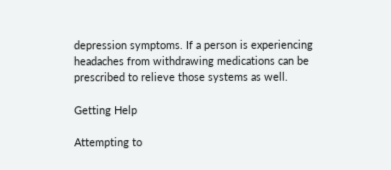depression symptoms. If a person is experiencing headaches from withdrawing medications can be prescribed to relieve those systems as well.

Getting Help

Attempting to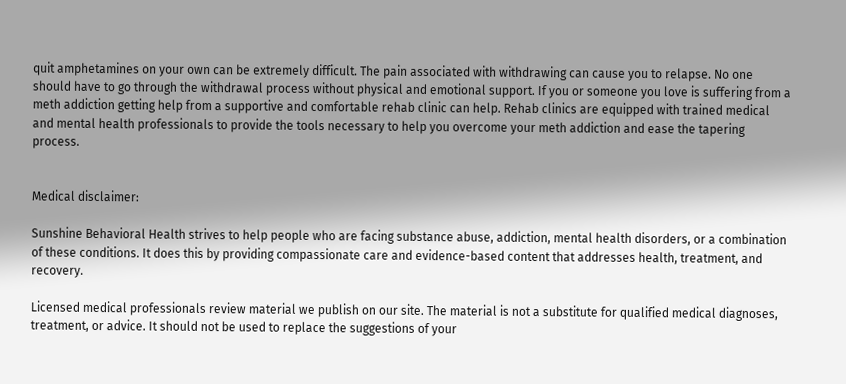quit amphetamines on your own can be extremely difficult. The pain associated with withdrawing can cause you to relapse. No one should have to go through the withdrawal process without physical and emotional support. If you or someone you love is suffering from a meth addiction getting help from a supportive and comfortable rehab clinic can help. Rehab clinics are equipped with trained medical and mental health professionals to provide the tools necessary to help you overcome your meth addiction and ease the tapering process.


Medical disclaimer:

Sunshine Behavioral Health strives to help people who are facing substance abuse, addiction, mental health disorders, or a combination of these conditions. It does this by providing compassionate care and evidence-based content that addresses health, treatment, and recovery.

Licensed medical professionals review material we publish on our site. The material is not a substitute for qualified medical diagnoses, treatment, or advice. It should not be used to replace the suggestions of your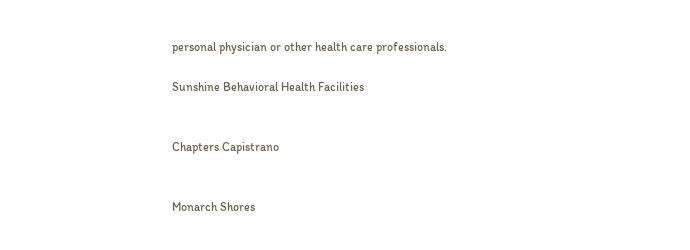personal physician or other health care professionals.

Sunshine Behavioral Health Facilities


Chapters Capistrano


Monarch Shores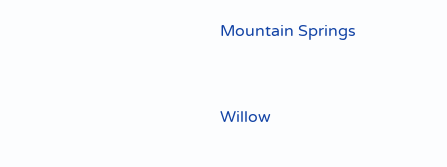Mountain Springs


Willow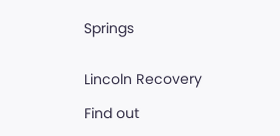Springs


Lincoln Recovery

Find out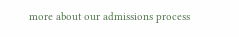more about our admissions process